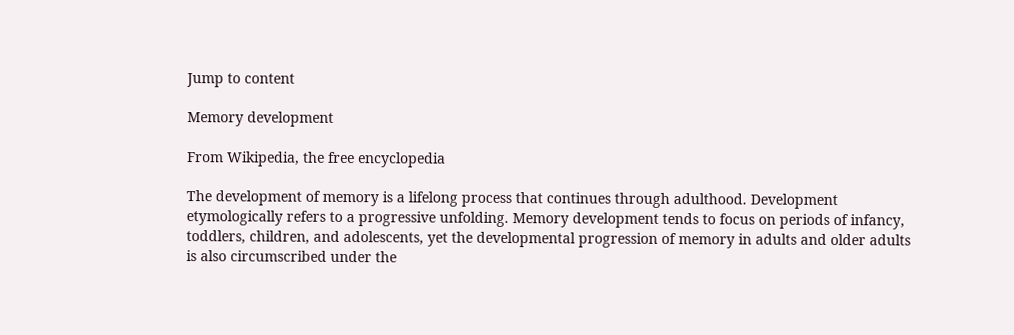Jump to content

Memory development

From Wikipedia, the free encyclopedia

The development of memory is a lifelong process that continues through adulthood. Development etymologically refers to a progressive unfolding. Memory development tends to focus on periods of infancy, toddlers, children, and adolescents, yet the developmental progression of memory in adults and older adults is also circumscribed under the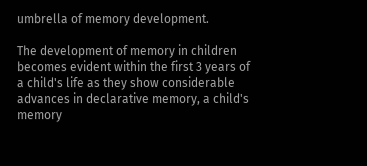umbrella of memory development.

The development of memory in children becomes evident within the first 3 years of a child's life as they show considerable advances in declarative memory, a child's memory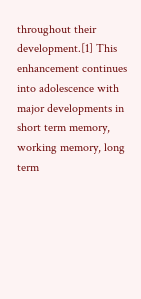throughout their development.[1] This enhancement continues into adolescence with major developments in short term memory, working memory, long term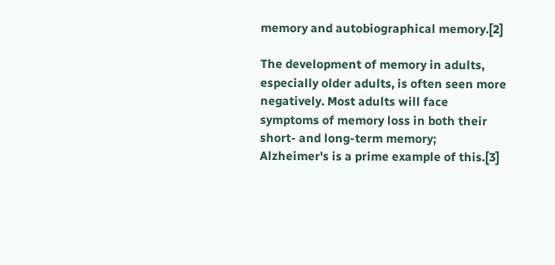memory and autobiographical memory.[2]

The development of memory in adults, especially older adults, is often seen more negatively. Most adults will face symptoms of memory loss in both their short- and long-term memory; Alzheimer's is a prime example of this.[3]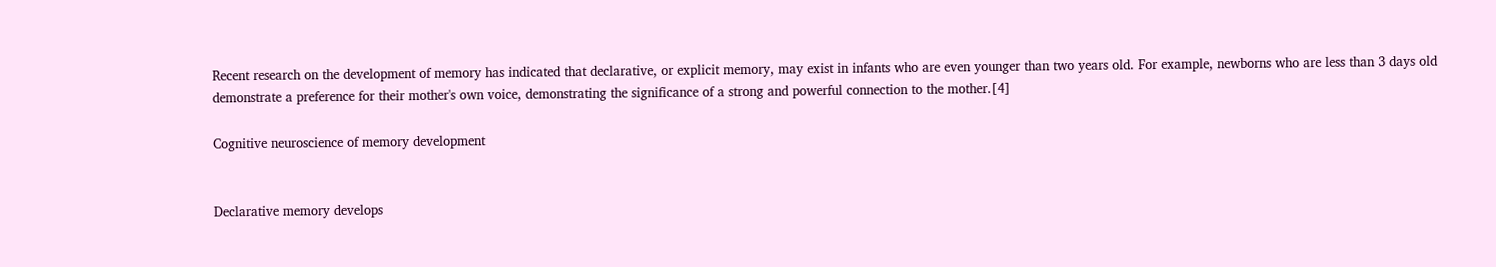Recent research on the development of memory has indicated that declarative, or explicit memory, may exist in infants who are even younger than two years old. For example, newborns who are less than 3 days old demonstrate a preference for their mother's own voice, demonstrating the significance of a strong and powerful connection to the mother.[4]

Cognitive neuroscience of memory development


Declarative memory develops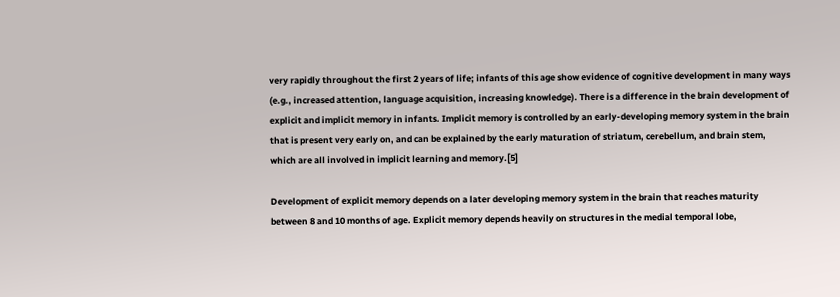very rapidly throughout the first 2 years of life; infants of this age show evidence of cognitive development in many ways (e.g., increased attention, language acquisition, increasing knowledge). There is a difference in the brain development of explicit and implicit memory in infants. Implicit memory is controlled by an early-developing memory system in the brain that is present very early on, and can be explained by the early maturation of striatum, cerebellum, and brain stem, which are all involved in implicit learning and memory.[5]

Development of explicit memory depends on a later developing memory system in the brain that reaches maturity between 8 and 10 months of age. Explicit memory depends heavily on structures in the medial temporal lobe,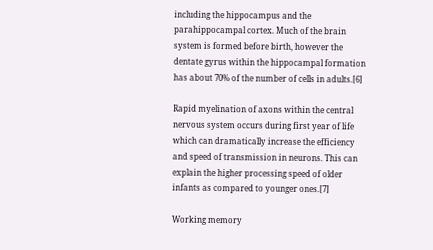including the hippocampus and the parahippocampal cortex. Much of the brain system is formed before birth, however the dentate gyrus within the hippocampal formation has about 70% of the number of cells in adults.[6]

Rapid myelination of axons within the central nervous system occurs during first year of life which can dramatically increase the efficiency and speed of transmission in neurons. This can explain the higher processing speed of older infants as compared to younger ones.[7]

Working memory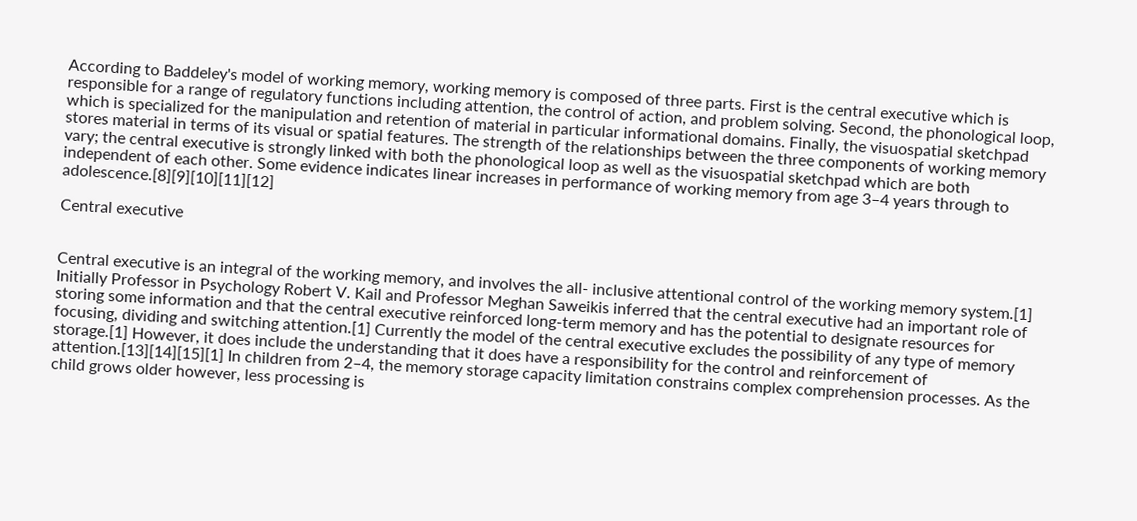According to Baddeley's model of working memory, working memory is composed of three parts. First is the central executive which is responsible for a range of regulatory functions including attention, the control of action, and problem solving. Second, the phonological loop, which is specialized for the manipulation and retention of material in particular informational domains. Finally, the visuospatial sketchpad stores material in terms of its visual or spatial features. The strength of the relationships between the three components of working memory vary; the central executive is strongly linked with both the phonological loop as well as the visuospatial sketchpad which are both independent of each other. Some evidence indicates linear increases in performance of working memory from age 3–4 years through to adolescence.[8][9][10][11][12]

Central executive


Central executive is an integral of the working memory, and involves the all- inclusive attentional control of the working memory system.[1] Initially Professor in Psychology Robert V. Kail and Professor Meghan Saweikis inferred that the central executive had an important role of storing some information and that the central executive reinforced long-term memory and has the potential to designate resources for focusing, dividing and switching attention.[1] Currently the model of the central executive excludes the possibility of any type of memory storage.[1] However, it does include the understanding that it does have a responsibility for the control and reinforcement of attention.[13][14][15][1] In children from 2–4, the memory storage capacity limitation constrains complex comprehension processes. As the child grows older however, less processing is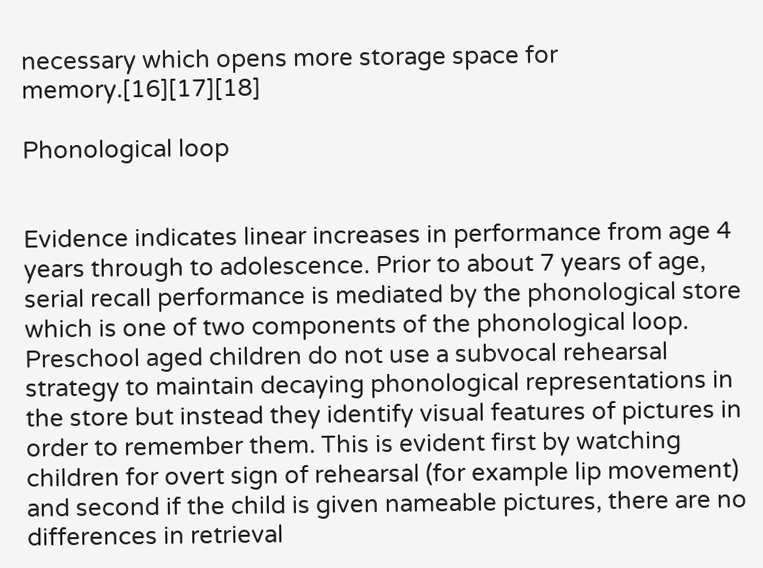necessary which opens more storage space for memory.[16][17][18]

Phonological loop


Evidence indicates linear increases in performance from age 4 years through to adolescence. Prior to about 7 years of age, serial recall performance is mediated by the phonological store which is one of two components of the phonological loop. Preschool aged children do not use a subvocal rehearsal strategy to maintain decaying phonological representations in the store but instead they identify visual features of pictures in order to remember them. This is evident first by watching children for overt sign of rehearsal (for example lip movement) and second if the child is given nameable pictures, there are no differences in retrieval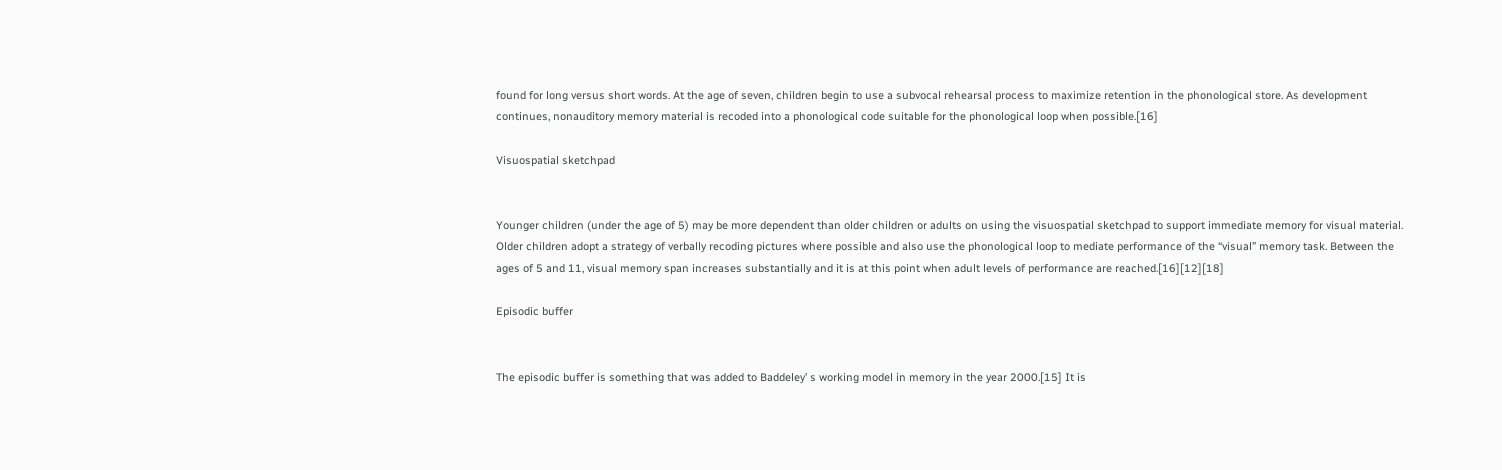found for long versus short words. At the age of seven, children begin to use a subvocal rehearsal process to maximize retention in the phonological store. As development continues, nonauditory memory material is recoded into a phonological code suitable for the phonological loop when possible.[16]

Visuospatial sketchpad


Younger children (under the age of 5) may be more dependent than older children or adults on using the visuospatial sketchpad to support immediate memory for visual material. Older children adopt a strategy of verbally recoding pictures where possible and also use the phonological loop to mediate performance of the “visual” memory task. Between the ages of 5 and 11, visual memory span increases substantially and it is at this point when adult levels of performance are reached.[16][12][18]

Episodic buffer


The episodic buffer is something that was added to Baddeley’ s working model in memory in the year 2000.[15] It is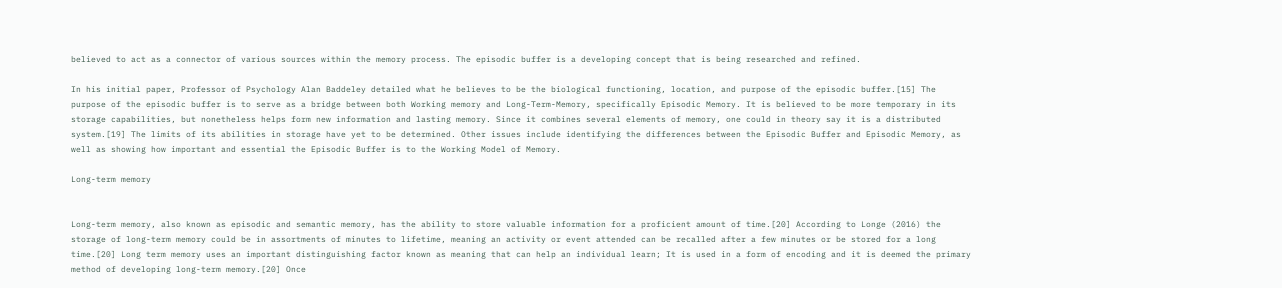believed to act as a connector of various sources within the memory process. The episodic buffer is a developing concept that is being researched and refined.

In his initial paper, Professor of Psychology Alan Baddeley detailed what he believes to be the biological functioning, location, and purpose of the episodic buffer.[15] The purpose of the episodic buffer is to serve as a bridge between both Working memory and Long-Term-Memory, specifically Episodic Memory. It is believed to be more temporary in its storage capabilities, but nonetheless helps form new information and lasting memory. Since it combines several elements of memory, one could in theory say it is a distributed system.[19] The limits of its abilities in storage have yet to be determined. Other issues include identifying the differences between the Episodic Buffer and Episodic Memory, as well as showing how important and essential the Episodic Buffer is to the Working Model of Memory.

Long-term memory


Long-term memory, also known as episodic and semantic memory, has the ability to store valuable information for a proficient amount of time.[20] According to Longe (2016) the storage of long-term memory could be in assortments of minutes to lifetime, meaning an activity or event attended can be recalled after a few minutes or be stored for a long time.[20] Long term memory uses an important distinguishing factor known as meaning that can help an individual learn; It is used in a form of encoding and it is deemed the primary method of developing long-term memory.[20] Once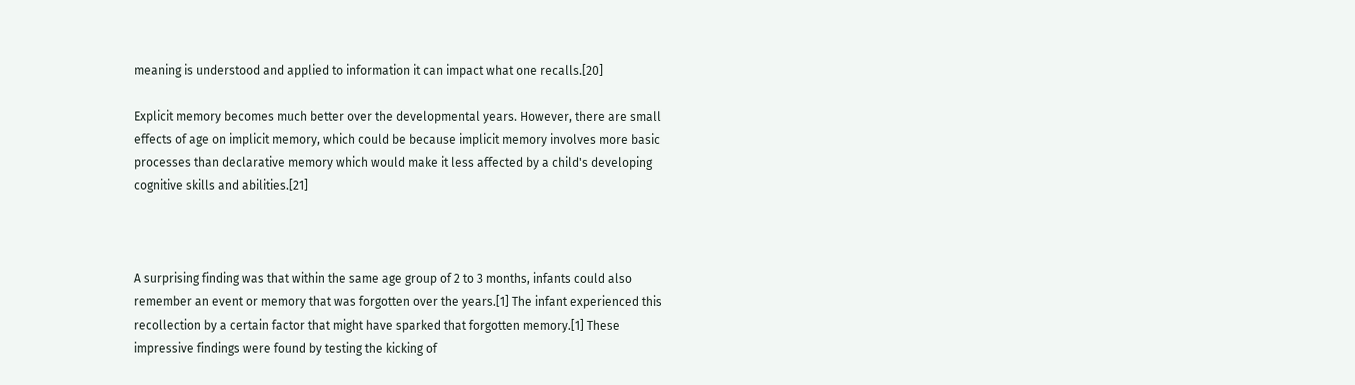meaning is understood and applied to information it can impact what one recalls.[20]

Explicit memory becomes much better over the developmental years. However, there are small effects of age on implicit memory, which could be because implicit memory involves more basic processes than declarative memory which would make it less affected by a child's developing cognitive skills and abilities.[21]



A surprising finding was that within the same age group of 2 to 3 months, infants could also remember an event or memory that was forgotten over the years.[1] The infant experienced this recollection by a certain factor that might have sparked that forgotten memory.[1] These impressive findings were found by testing the kicking of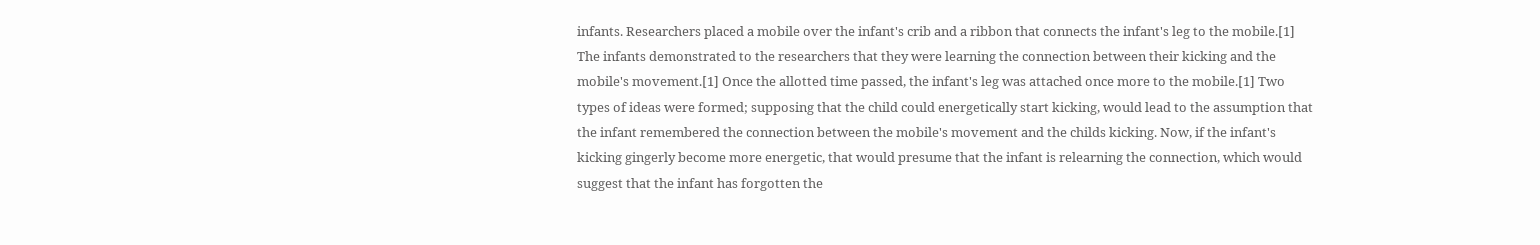infants. Researchers placed a mobile over the infant's crib and a ribbon that connects the infant's leg to the mobile.[1] The infants demonstrated to the researchers that they were learning the connection between their kicking and the mobile's movement.[1] Once the allotted time passed, the infant's leg was attached once more to the mobile.[1] Two types of ideas were formed; supposing that the child could energetically start kicking, would lead to the assumption that the infant remembered the connection between the mobile's movement and the childs kicking. Now, if the infant's kicking gingerly become more energetic, that would presume that the infant is relearning the connection, which would suggest that the infant has forgotten the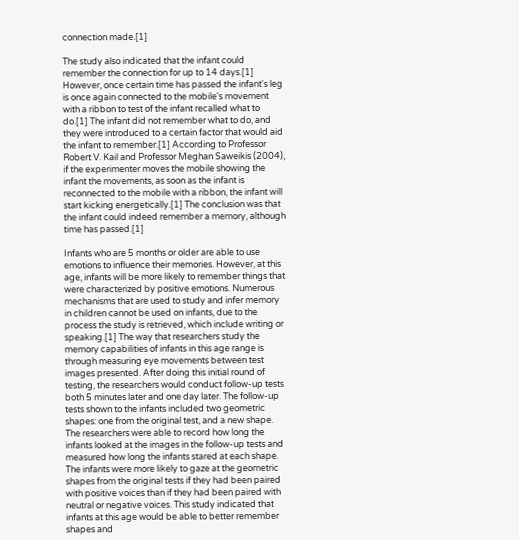connection made.[1]

The study also indicated that the infant could remember the connection for up to 14 days.[1] However, once certain time has passed the infant's leg is once again connected to the mobile's movement with a ribbon to test of the infant recalled what to do.[1] The infant did not remember what to do, and they were introduced to a certain factor that would aid the infant to remember.[1] According to Professor Robert V. Kail and Professor Meghan Saweikis (2004), if the experimenter moves the mobile showing the infant the movements, as soon as the infant is reconnected to the mobile with a ribbon, the infant will start kicking energetically.[1] The conclusion was that the infant could indeed remember a memory, although time has passed.[1]

Infants who are 5 months or older are able to use emotions to influence their memories. However, at this age, infants will be more likely to remember things that were characterized by positive emotions. Numerous mechanisms that are used to study and infer memory in children cannot be used on infants, due to the process the study is retrieved, which include writing or speaking.[1] The way that researchers study the memory capabilities of infants in this age range is through measuring eye movements between test images presented. After doing this initial round of testing, the researchers would conduct follow-up tests both 5 minutes later and one day later. The follow-up tests shown to the infants included two geometric shapes: one from the original test, and a new shape. The researchers were able to record how long the infants looked at the images in the follow-up tests and measured how long the infants stared at each shape. The infants were more likely to gaze at the geometric shapes from the original tests if they had been paired with positive voices than if they had been paired with neutral or negative voices. This study indicated that infants at this age would be able to better remember shapes and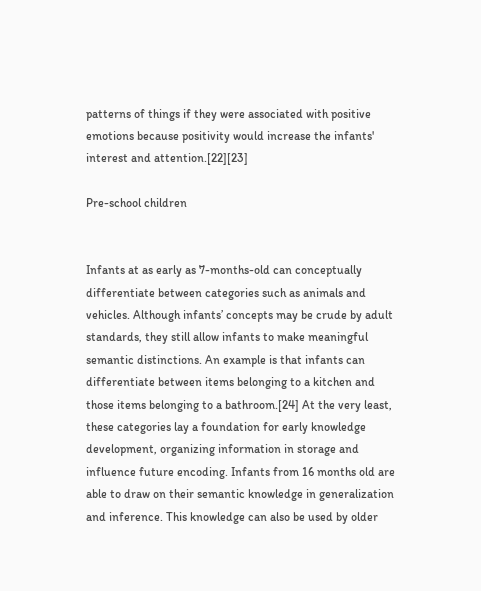patterns of things if they were associated with positive emotions because positivity would increase the infants' interest and attention.[22][23]

Pre-school children


Infants at as early as 7-months-old can conceptually differentiate between categories such as animals and vehicles. Although infants’ concepts may be crude by adult standards, they still allow infants to make meaningful semantic distinctions. An example is that infants can differentiate between items belonging to a kitchen and those items belonging to a bathroom.[24] At the very least, these categories lay a foundation for early knowledge development, organizing information in storage and influence future encoding. Infants from 16 months old are able to draw on their semantic knowledge in generalization and inference. This knowledge can also be used by older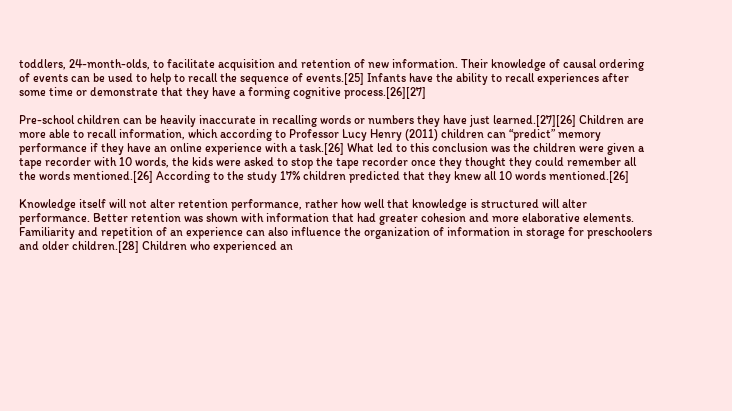toddlers, 24-month-olds, to facilitate acquisition and retention of new information. Their knowledge of causal ordering of events can be used to help to recall the sequence of events.[25] Infants have the ability to recall experiences after some time or demonstrate that they have a forming cognitive process.[26][27]

Pre-school children can be heavily inaccurate in recalling words or numbers they have just learned.[27][26] Children are more able to recall information, which according to Professor Lucy Henry (2011) children can “predict” memory performance if they have an online experience with a task.[26] What led to this conclusion was the children were given a tape recorder with 10 words, the kids were asked to stop the tape recorder once they thought they could remember all the words mentioned.[26] According to the study 17% children predicted that they knew all 10 words mentioned.[26]

Knowledge itself will not alter retention performance, rather how well that knowledge is structured will alter performance. Better retention was shown with information that had greater cohesion and more elaborative elements. Familiarity and repetition of an experience can also influence the organization of information in storage for preschoolers and older children.[28] Children who experienced an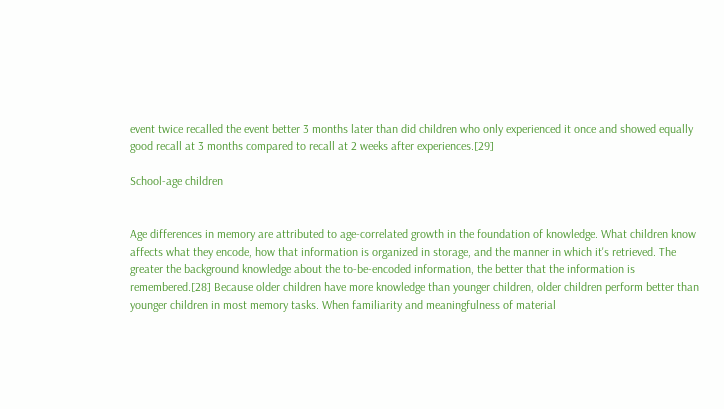event twice recalled the event better 3 months later than did children who only experienced it once and showed equally good recall at 3 months compared to recall at 2 weeks after experiences.[29]

School-age children


Age differences in memory are attributed to age-correlated growth in the foundation of knowledge. What children know affects what they encode, how that information is organized in storage, and the manner in which it's retrieved. The greater the background knowledge about the to-be-encoded information, the better that the information is remembered.[28] Because older children have more knowledge than younger children, older children perform better than younger children in most memory tasks. When familiarity and meaningfulness of material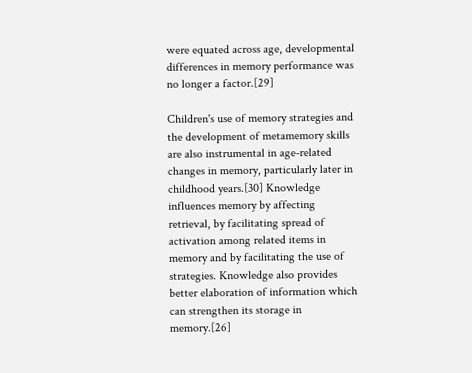were equated across age, developmental differences in memory performance was no longer a factor.[29]

Children's use of memory strategies and the development of metamemory skills are also instrumental in age-related changes in memory, particularly later in childhood years.[30] Knowledge influences memory by affecting retrieval, by facilitating spread of activation among related items in memory and by facilitating the use of strategies. Knowledge also provides better elaboration of information which can strengthen its storage in memory.[26]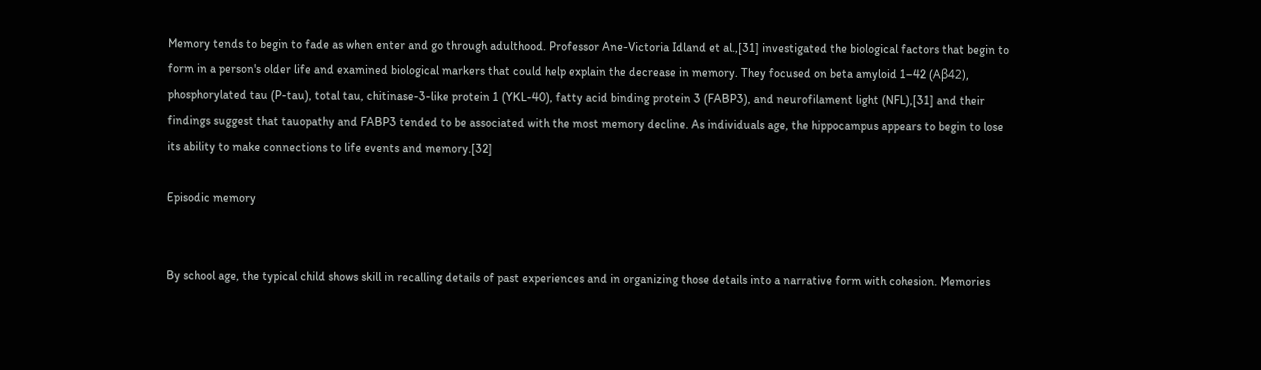Memory tends to begin to fade as when enter and go through adulthood. Professor Ane-Victoria Idland et al.,[31] investigated the biological factors that begin to form in a person's older life and examined biological markers that could help explain the decrease in memory. They focused on beta amyloid 1–42 (Aβ42), phosphorylated tau (P-tau), total tau, chitinase-3-like protein 1 (YKL-40), fatty acid binding protein 3 (FABP3), and neurofilament light (NFL),[31] and their findings suggest that tauopathy and FABP3 tended to be associated with the most memory decline. As individuals age, the hippocampus appears to begin to lose its ability to make connections to life events and memory.[32]

Episodic memory


By school age, the typical child shows skill in recalling details of past experiences and in organizing those details into a narrative form with cohesion. Memories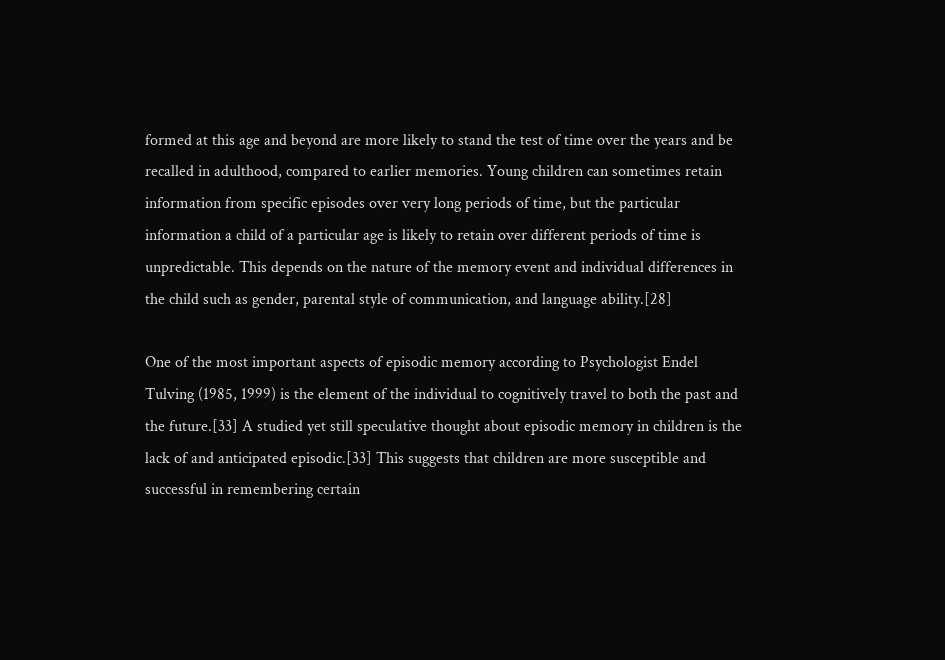formed at this age and beyond are more likely to stand the test of time over the years and be recalled in adulthood, compared to earlier memories. Young children can sometimes retain information from specific episodes over very long periods of time, but the particular information a child of a particular age is likely to retain over different periods of time is unpredictable. This depends on the nature of the memory event and individual differences in the child such as gender, parental style of communication, and language ability.[28]

One of the most important aspects of episodic memory according to Psychologist Endel Tulving (1985, 1999) is the element of the individual to cognitively travel to both the past and the future.[33] A studied yet still speculative thought about episodic memory in children is the lack of and anticipated episodic.[33] This suggests that children are more susceptible and successful in remembering certain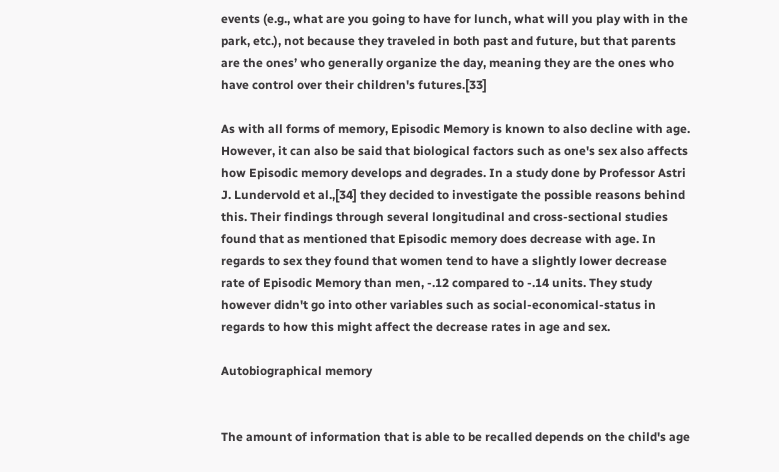events (e.g., what are you going to have for lunch, what will you play with in the park, etc.), not because they traveled in both past and future, but that parents are the ones’ who generally organize the day, meaning they are the ones who have control over their children's futures.[33]

As with all forms of memory, Episodic Memory is known to also decline with age. However, it can also be said that biological factors such as one's sex also affects how Episodic memory develops and degrades. In a study done by Professor Astri J. Lundervold et al.,[34] they decided to investigate the possible reasons behind this. Their findings through several longitudinal and cross-sectional studies found that as mentioned that Episodic memory does decrease with age. In regards to sex they found that women tend to have a slightly lower decrease rate of Episodic Memory than men, -.12 compared to -.14 units. They study however didn't go into other variables such as social-economical-status in regards to how this might affect the decrease rates in age and sex.

Autobiographical memory


The amount of information that is able to be recalled depends on the child's age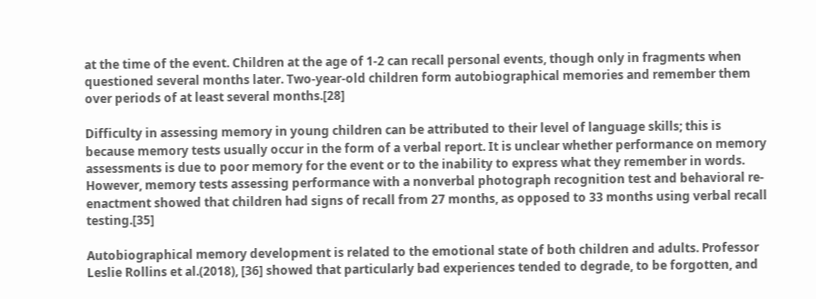at the time of the event. Children at the age of 1-2 can recall personal events, though only in fragments when questioned several months later. Two-year-old children form autobiographical memories and remember them over periods of at least several months.[28]

Difficulty in assessing memory in young children can be attributed to their level of language skills; this is because memory tests usually occur in the form of a verbal report. It is unclear whether performance on memory assessments is due to poor memory for the event or to the inability to express what they remember in words. However, memory tests assessing performance with a nonverbal photograph recognition test and behavioral re-enactment showed that children had signs of recall from 27 months, as opposed to 33 months using verbal recall testing.[35]

Autobiographical memory development is related to the emotional state of both children and adults. Professor Leslie Rollins et al.(2018), [36] showed that particularly bad experiences tended to degrade, to be forgotten, and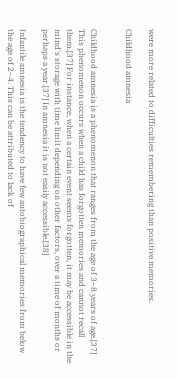were more related to difficulties remembering than positive memories.

Childhood amnesia


Childhood amnesia is a phenomenon that ranges from the age of 3–8 years of age.[37] This phenomenon occurs when a child has forgotten memories and cannot recall them.[37] For instance, when a certain event seems forgotten, it may be accessible in the mind's storage with time limit depending on other factors, over a time of months or perhaps a year.[37] In amnesia it is not easily accessible.[38]

Infantile amnesia is the tendency to have few autobiographical memories from below the age of 2–4. This can be attributed to lack of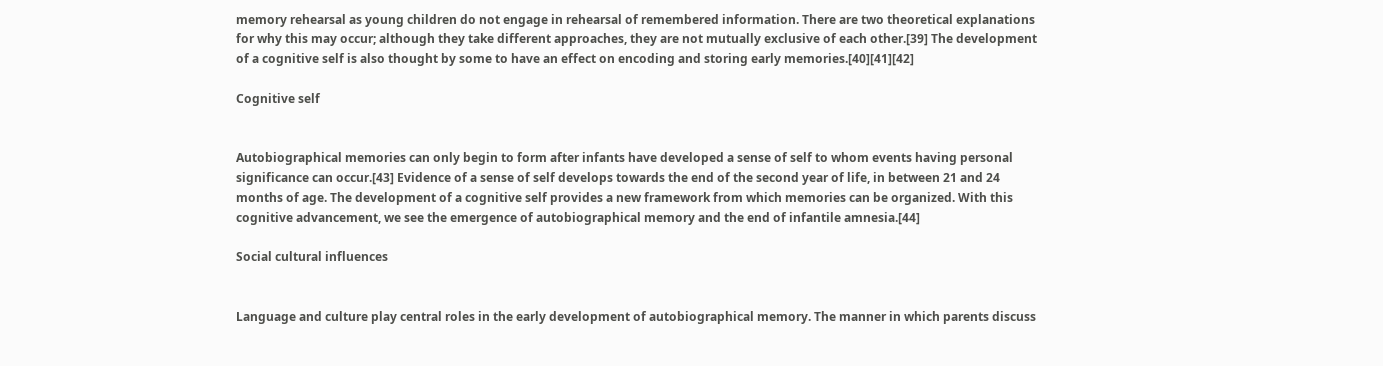memory rehearsal as young children do not engage in rehearsal of remembered information. There are two theoretical explanations for why this may occur; although they take different approaches, they are not mutually exclusive of each other.[39] The development of a cognitive self is also thought by some to have an effect on encoding and storing early memories.[40][41][42]

Cognitive self


Autobiographical memories can only begin to form after infants have developed a sense of self to whom events having personal significance can occur.[43] Evidence of a sense of self develops towards the end of the second year of life, in between 21 and 24 months of age. The development of a cognitive self provides a new framework from which memories can be organized. With this cognitive advancement, we see the emergence of autobiographical memory and the end of infantile amnesia.[44]

Social cultural influences


Language and culture play central roles in the early development of autobiographical memory. The manner in which parents discuss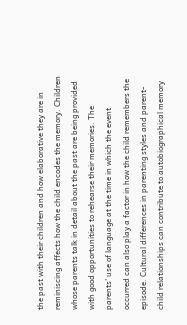the past with their children and how elaborative they are in reminiscing affects how the child encodes the memory. Children whose parents talk in detail about the past are being provided with good opportunities to rehearse their memories. The parents’ use of language at the time in which the event occurred can also play a factor in how the child remembers the episode. Cultural differences in parenting styles and parent-child relationships can contribute to autobiographical memory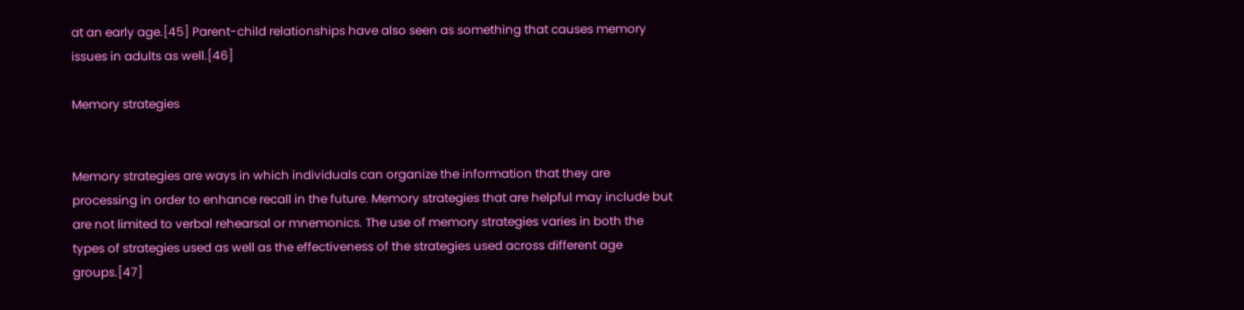at an early age.[45] Parent-child relationships have also seen as something that causes memory issues in adults as well.[46]

Memory strategies


Memory strategies are ways in which individuals can organize the information that they are processing in order to enhance recall in the future. Memory strategies that are helpful may include but are not limited to verbal rehearsal or mnemonics. The use of memory strategies varies in both the types of strategies used as well as the effectiveness of the strategies used across different age groups.[47]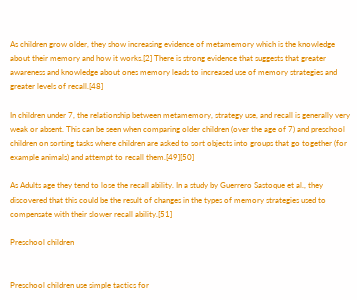As children grow older, they show increasing evidence of metamemory which is the knowledge about their memory and how it works.[2] There is strong evidence that suggests that greater awareness and knowledge about ones memory leads to increased use of memory strategies and greater levels of recall.[48]

In children under 7, the relationship between metamemory, strategy use, and recall is generally very weak or absent. This can be seen when comparing older children (over the age of 7) and preschool children on sorting tasks where children are asked to sort objects into groups that go together (for example animals) and attempt to recall them.[49][50]

As Adults age they tend to lose the recall ability. In a study by Guerrero Sastoque et al., they discovered that this could be the result of changes in the types of memory strategies used to compensate with their slower recall ability.[51]

Preschool children


Preschool children use simple tactics for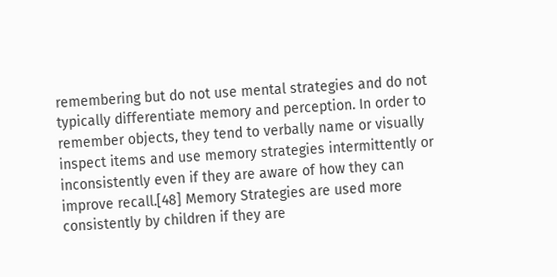remembering but do not use mental strategies and do not typically differentiate memory and perception. In order to remember objects, they tend to verbally name or visually inspect items and use memory strategies intermittently or inconsistently even if they are aware of how they can improve recall.[48] Memory Strategies are used more consistently by children if they are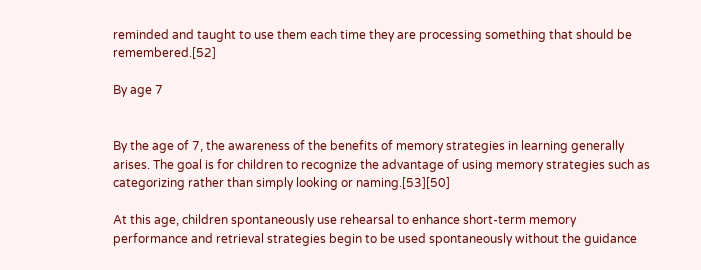reminded and taught to use them each time they are processing something that should be remembered.[52]

By age 7


By the age of 7, the awareness of the benefits of memory strategies in learning generally arises. The goal is for children to recognize the advantage of using memory strategies such as categorizing rather than simply looking or naming.[53][50]

At this age, children spontaneously use rehearsal to enhance short-term memory performance and retrieval strategies begin to be used spontaneously without the guidance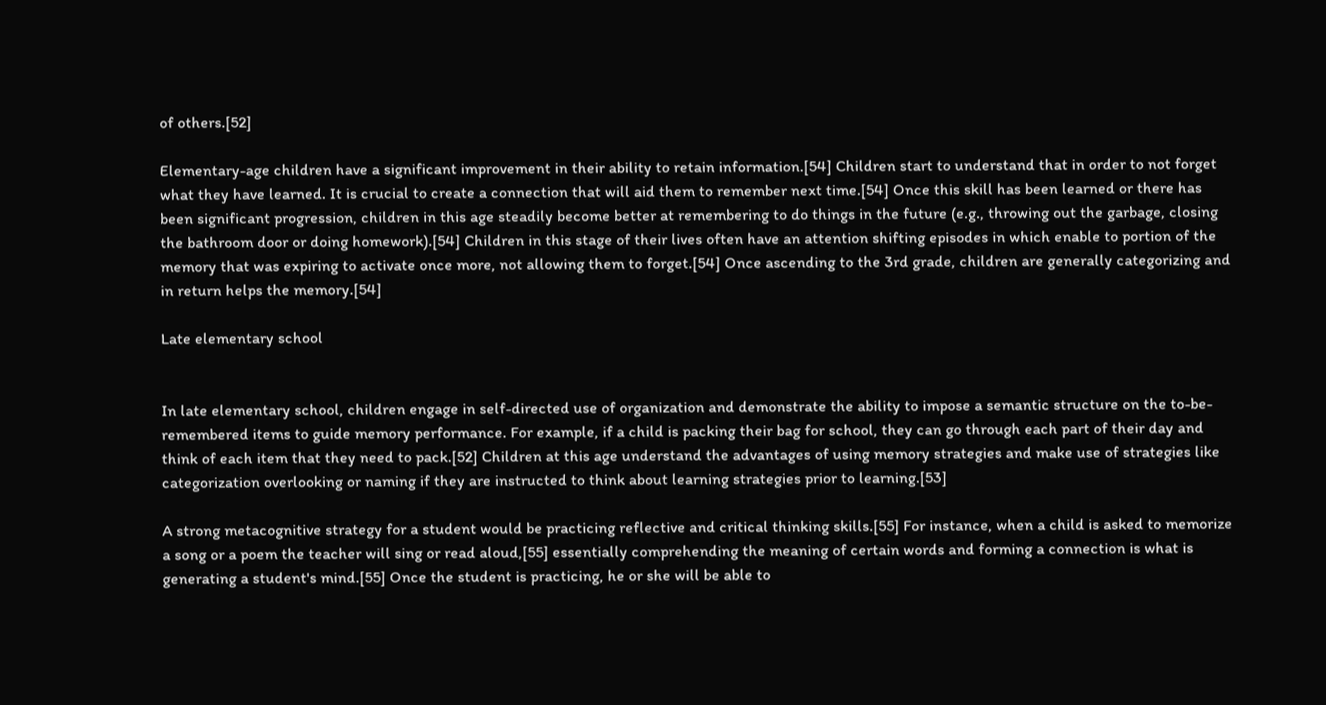of others.[52]

Elementary-age children have a significant improvement in their ability to retain information.[54] Children start to understand that in order to not forget what they have learned. It is crucial to create a connection that will aid them to remember next time.[54] Once this skill has been learned or there has been significant progression, children in this age steadily become better at remembering to do things in the future (e.g., throwing out the garbage, closing the bathroom door or doing homework).[54] Children in this stage of their lives often have an attention shifting episodes in which enable to portion of the memory that was expiring to activate once more, not allowing them to forget.[54] Once ascending to the 3rd grade, children are generally categorizing and in return helps the memory.[54]

Late elementary school


In late elementary school, children engage in self-directed use of organization and demonstrate the ability to impose a semantic structure on the to-be-remembered items to guide memory performance. For example, if a child is packing their bag for school, they can go through each part of their day and think of each item that they need to pack.[52] Children at this age understand the advantages of using memory strategies and make use of strategies like categorization overlooking or naming if they are instructed to think about learning strategies prior to learning.[53]

A strong metacognitive strategy for a student would be practicing reflective and critical thinking skills.[55] For instance, when a child is asked to memorize a song or a poem the teacher will sing or read aloud,[55] essentially comprehending the meaning of certain words and forming a connection is what is generating a student's mind.[55] Once the student is practicing, he or she will be able to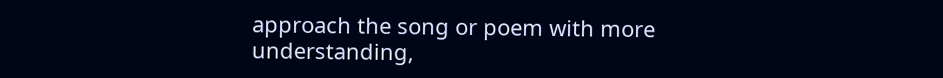approach the song or poem with more understanding,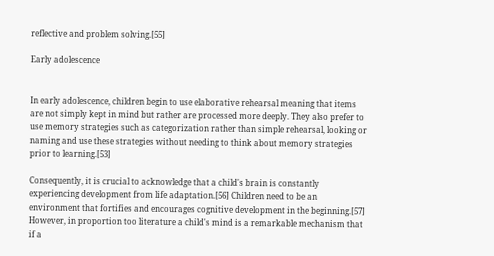reflective and problem solving.[55]

Early adolescence


In early adolescence, children begin to use elaborative rehearsal meaning that items are not simply kept in mind but rather are processed more deeply. They also prefer to use memory strategies such as categorization rather than simple rehearsal, looking or naming and use these strategies without needing to think about memory strategies prior to learning.[53]

Consequently, it is crucial to acknowledge that a child's brain is constantly experiencing development from life adaptation.[56] Children need to be an environment that fortifies and encourages cognitive development in the beginning.[57] However, in proportion too literature a child's mind is a remarkable mechanism that if a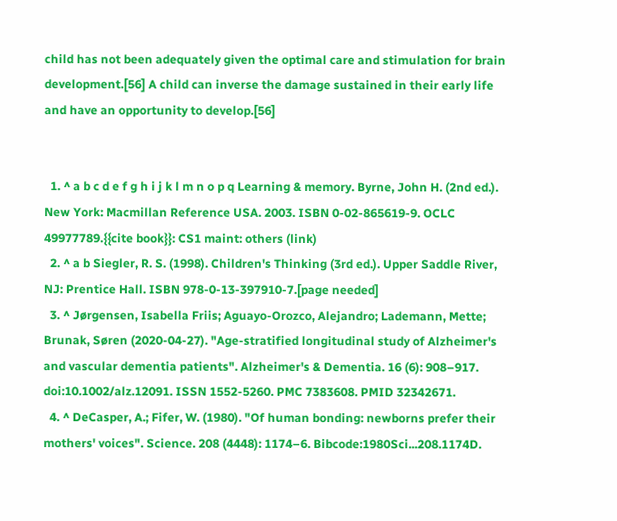child has not been adequately given the optimal care and stimulation for brain development.[56] A child can inverse the damage sustained in their early life and have an opportunity to develop.[56]


  1. ^ a b c d e f g h i j k l m n o p q Learning & memory. Byrne, John H. (2nd ed.). New York: Macmillan Reference USA. 2003. ISBN 0-02-865619-9. OCLC 49977789.{{cite book}}: CS1 maint: others (link)
  2. ^ a b Siegler, R. S. (1998). Children's Thinking (3rd ed.). Upper Saddle River, NJ: Prentice Hall. ISBN 978-0-13-397910-7.[page needed]
  3. ^ Jørgensen, Isabella Friis; Aguayo‐Orozco, Alejandro; Lademann, Mette; Brunak, Søren (2020-04-27). "Age‐stratified longitudinal study of Alzheimer's and vascular dementia patients". Alzheimer's & Dementia. 16 (6): 908–917. doi:10.1002/alz.12091. ISSN 1552-5260. PMC 7383608. PMID 32342671.
  4. ^ DeCasper, A.; Fifer, W. (1980). "Of human bonding: newborns prefer their mothers' voices". Science. 208 (4448): 1174–6. Bibcode:1980Sci...208.1174D.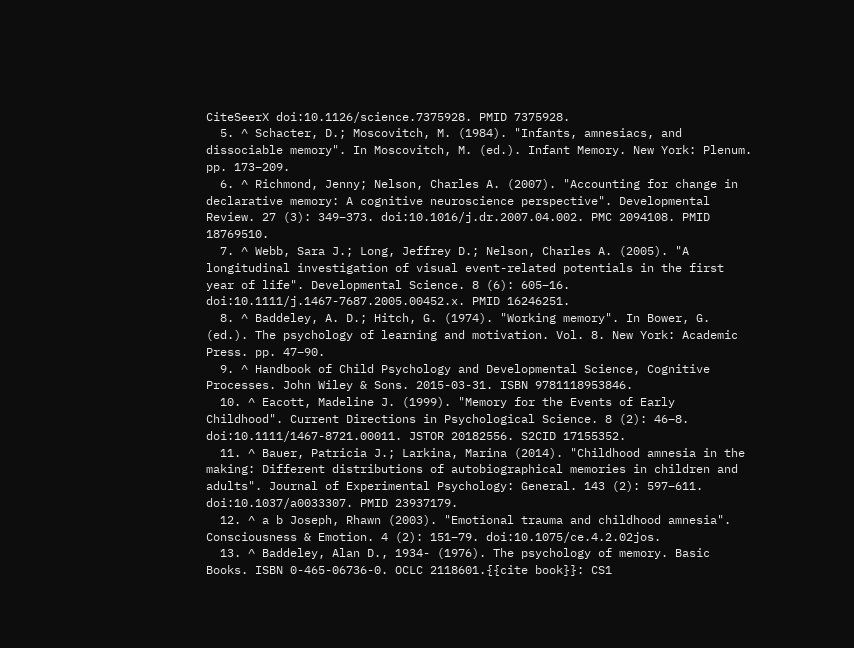CiteSeerX doi:10.1126/science.7375928. PMID 7375928.
  5. ^ Schacter, D.; Moscovitch, M. (1984). "Infants, amnesiacs, and dissociable memory". In Moscovitch, M. (ed.). Infant Memory. New York: Plenum. pp. 173–209.
  6. ^ Richmond, Jenny; Nelson, Charles A. (2007). "Accounting for change in declarative memory: A cognitive neuroscience perspective". Developmental Review. 27 (3): 349–373. doi:10.1016/j.dr.2007.04.002. PMC 2094108. PMID 18769510.
  7. ^ Webb, Sara J.; Long, Jeffrey D.; Nelson, Charles A. (2005). "A longitudinal investigation of visual event-related potentials in the first year of life". Developmental Science. 8 (6): 605–16. doi:10.1111/j.1467-7687.2005.00452.x. PMID 16246251.
  8. ^ Baddeley, A. D.; Hitch, G. (1974). "Working memory". In Bower, G. (ed.). The psychology of learning and motivation. Vol. 8. New York: Academic Press. pp. 47–90.
  9. ^ Handbook of Child Psychology and Developmental Science, Cognitive Processes. John Wiley & Sons. 2015-03-31. ISBN 9781118953846.
  10. ^ Eacott, Madeline J. (1999). "Memory for the Events of Early Childhood". Current Directions in Psychological Science. 8 (2): 46–8. doi:10.1111/1467-8721.00011. JSTOR 20182556. S2CID 17155352.
  11. ^ Bauer, Patricia J.; Larkina, Marina (2014). "Childhood amnesia in the making: Different distributions of autobiographical memories in children and adults". Journal of Experimental Psychology: General. 143 (2): 597–611. doi:10.1037/a0033307. PMID 23937179.
  12. ^ a b Joseph, Rhawn (2003). "Emotional trauma and childhood amnesia". Consciousness & Emotion. 4 (2): 151–79. doi:10.1075/ce.4.2.02jos.
  13. ^ Baddeley, Alan D., 1934- (1976). The psychology of memory. Basic Books. ISBN 0-465-06736-0. OCLC 2118601.{{cite book}}: CS1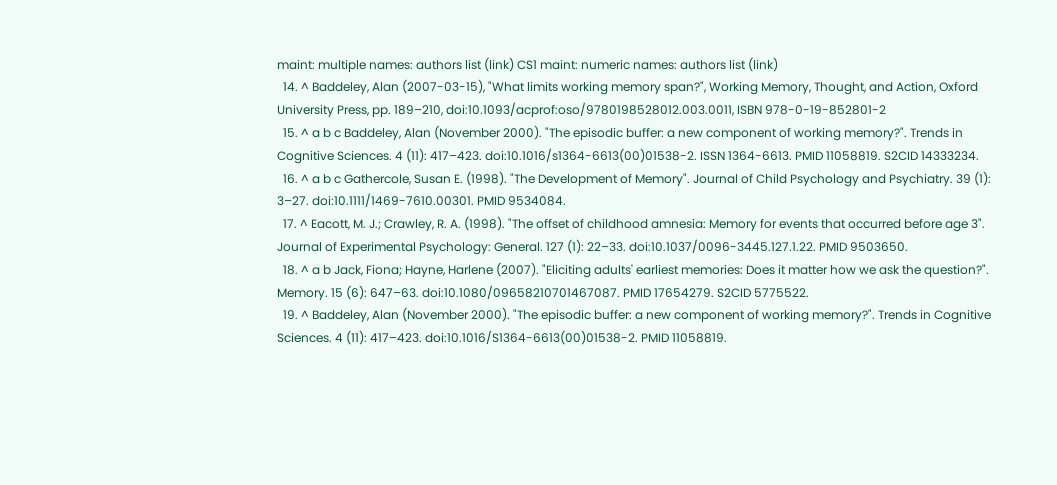maint: multiple names: authors list (link) CS1 maint: numeric names: authors list (link)
  14. ^ Baddeley, Alan (2007-03-15), "What limits working memory span?", Working Memory, Thought, and Action, Oxford University Press, pp. 189–210, doi:10.1093/acprof:oso/9780198528012.003.0011, ISBN 978-0-19-852801-2
  15. ^ a b c Baddeley, Alan (November 2000). "The episodic buffer: a new component of working memory?". Trends in Cognitive Sciences. 4 (11): 417–423. doi:10.1016/s1364-6613(00)01538-2. ISSN 1364-6613. PMID 11058819. S2CID 14333234.
  16. ^ a b c Gathercole, Susan E. (1998). "The Development of Memory". Journal of Child Psychology and Psychiatry. 39 (1): 3–27. doi:10.1111/1469-7610.00301. PMID 9534084.
  17. ^ Eacott, M. J.; Crawley, R. A. (1998). "The offset of childhood amnesia: Memory for events that occurred before age 3". Journal of Experimental Psychology: General. 127 (1): 22–33. doi:10.1037/0096-3445.127.1.22. PMID 9503650.
  18. ^ a b Jack, Fiona; Hayne, Harlene (2007). "Eliciting adults' earliest memories: Does it matter how we ask the question?". Memory. 15 (6): 647–63. doi:10.1080/09658210701467087. PMID 17654279. S2CID 5775522.
  19. ^ Baddeley, Alan (November 2000). "The episodic buffer: a new component of working memory?". Trends in Cognitive Sciences. 4 (11): 417–423. doi:10.1016/S1364-6613(00)01538-2. PMID 11058819.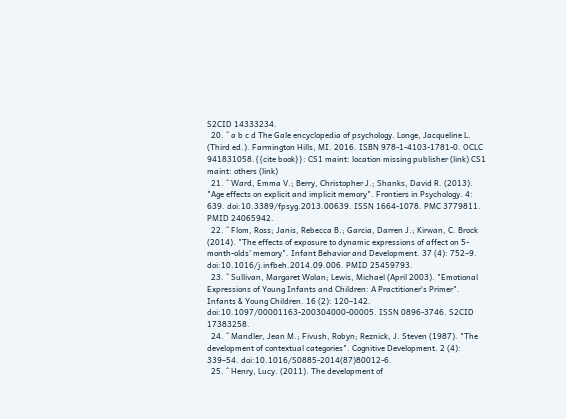S2CID 14333234.
  20. ^ a b c d The Gale encyclopedia of psychology. Longe, Jacqueline L. (Third ed.). Farmington Hills, MI. 2016. ISBN 978-1-4103-1781-0. OCLC 941831058.{{cite book}}: CS1 maint: location missing publisher (link) CS1 maint: others (link)
  21. ^ Ward, Emma V.; Berry, Christopher J.; Shanks, David R. (2013). "Age effects on explicit and implicit memory". Frontiers in Psychology. 4: 639. doi:10.3389/fpsyg.2013.00639. ISSN 1664-1078. PMC 3779811. PMID 24065942.
  22. ^ Flom, Ross; Janis, Rebecca B.; Garcia, Darren J.; Kirwan, C. Brock (2014). "The effects of exposure to dynamic expressions of affect on 5-month-olds' memory". Infant Behavior and Development. 37 (4): 752–9. doi:10.1016/j.infbeh.2014.09.006. PMID 25459793.
  23. ^ Sullivan, Margaret Wolan; Lewis, Michael (April 2003). "Emotional Expressions of Young Infants and Children: A Practitionerʼs Primer". Infants & Young Children. 16 (2): 120–142. doi:10.1097/00001163-200304000-00005. ISSN 0896-3746. S2CID 17383258.
  24. ^ Mandler, Jean M.; Fivush, Robyn; Reznick, J. Steven (1987). "The development of contextual categories". Cognitive Development. 2 (4): 339–54. doi:10.1016/S0885-2014(87)80012-6.
  25. ^ Henry, Lucy. (2011). The development of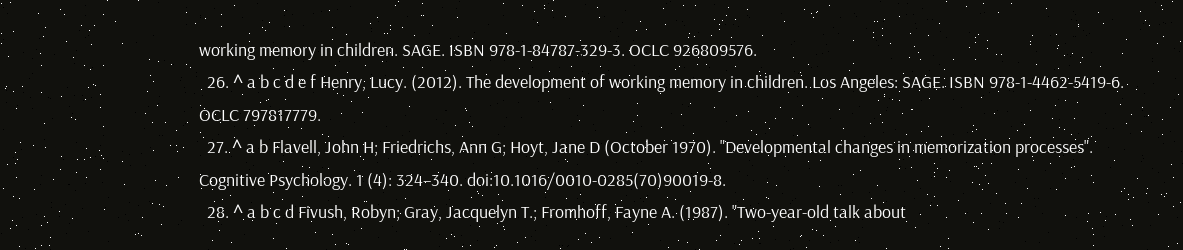working memory in children. SAGE. ISBN 978-1-84787-329-3. OCLC 926809576.
  26. ^ a b c d e f Henry, Lucy. (2012). The development of working memory in children. Los Angeles: SAGE. ISBN 978-1-4462-5419-6. OCLC 797817779.
  27. ^ a b Flavell, John H; Friedrichs, Ann G; Hoyt, Jane D (October 1970). "Developmental changes in memorization processes". Cognitive Psychology. 1 (4): 324–340. doi:10.1016/0010-0285(70)90019-8.
  28. ^ a b c d Fivush, Robyn; Gray, Jacquelyn T.; Fromhoff, Fayne A. (1987). "Two-year-old talk about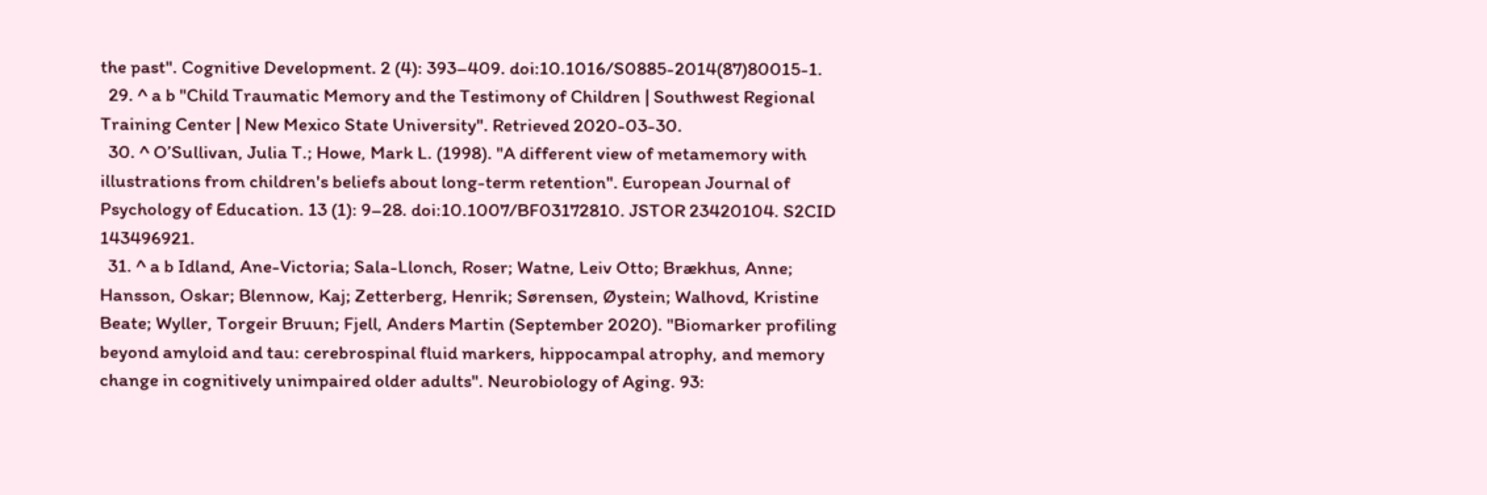the past". Cognitive Development. 2 (4): 393–409. doi:10.1016/S0885-2014(87)80015-1.
  29. ^ a b "Child Traumatic Memory and the Testimony of Children | Southwest Regional Training Center | New Mexico State University". Retrieved 2020-03-30.
  30. ^ O’Sullivan, Julia T.; Howe, Mark L. (1998). "A different view of metamemory with illustrations from children's beliefs about long-term retention". European Journal of Psychology of Education. 13 (1): 9–28. doi:10.1007/BF03172810. JSTOR 23420104. S2CID 143496921.
  31. ^ a b Idland, Ane-Victoria; Sala-Llonch, Roser; Watne, Leiv Otto; Brækhus, Anne; Hansson, Oskar; Blennow, Kaj; Zetterberg, Henrik; Sørensen, Øystein; Walhovd, Kristine Beate; Wyller, Torgeir Bruun; Fjell, Anders Martin (September 2020). "Biomarker profiling beyond amyloid and tau: cerebrospinal fluid markers, hippocampal atrophy, and memory change in cognitively unimpaired older adults". Neurobiology of Aging. 93: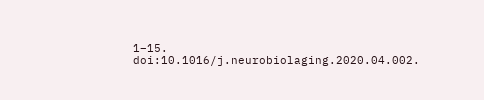1–15. doi:10.1016/j.neurobiolaging.2020.04.002.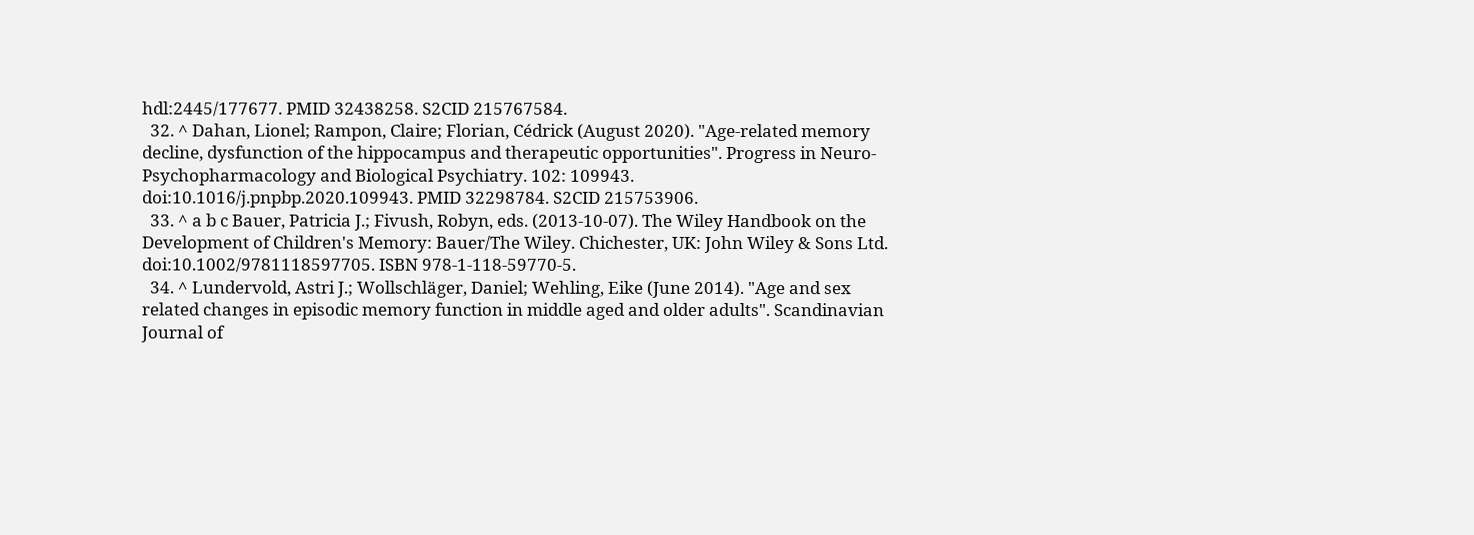hdl:2445/177677. PMID 32438258. S2CID 215767584.
  32. ^ Dahan, Lionel; Rampon, Claire; Florian, Cédrick (August 2020). "Age-related memory decline, dysfunction of the hippocampus and therapeutic opportunities". Progress in Neuro-Psychopharmacology and Biological Psychiatry. 102: 109943. doi:10.1016/j.pnpbp.2020.109943. PMID 32298784. S2CID 215753906.
  33. ^ a b c Bauer, Patricia J.; Fivush, Robyn, eds. (2013-10-07). The Wiley Handbook on the Development of Children's Memory: Bauer/The Wiley. Chichester, UK: John Wiley & Sons Ltd. doi:10.1002/9781118597705. ISBN 978-1-118-59770-5.
  34. ^ Lundervold, Astri J.; Wollschläger, Daniel; Wehling, Eike (June 2014). "Age and sex related changes in episodic memory function in middle aged and older adults". Scandinavian Journal of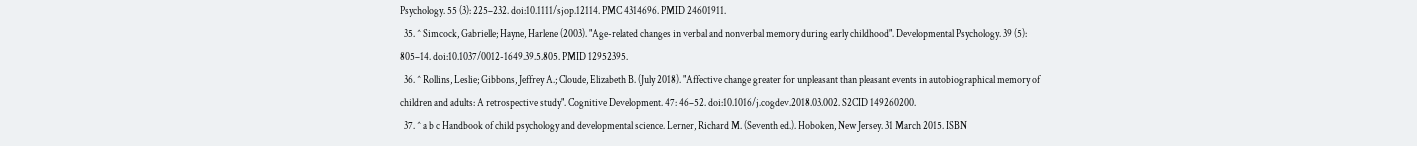Psychology. 55 (3): 225–232. doi:10.1111/sjop.12114. PMC 4314696. PMID 24601911.
  35. ^ Simcock, Gabrielle; Hayne, Harlene (2003). "Age-related changes in verbal and nonverbal memory during early childhood". Developmental Psychology. 39 (5): 805–14. doi:10.1037/0012-1649.39.5.805. PMID 12952395.
  36. ^ Rollins, Leslie; Gibbons, Jeffrey A.; Cloude, Elizabeth B. (July 2018). "Affective change greater for unpleasant than pleasant events in autobiographical memory of children and adults: A retrospective study". Cognitive Development. 47: 46–52. doi:10.1016/j.cogdev.2018.03.002. S2CID 149260200.
  37. ^ a b c Handbook of child psychology and developmental science. Lerner, Richard M. (Seventh ed.). Hoboken, New Jersey. 31 March 2015. ISBN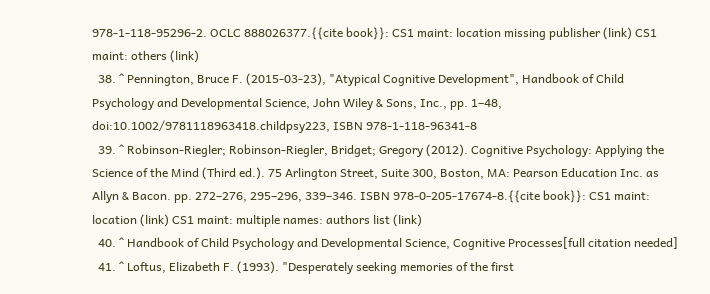978-1-118-95296-2. OCLC 888026377.{{cite book}}: CS1 maint: location missing publisher (link) CS1 maint: others (link)
  38. ^ Pennington, Bruce F. (2015-03-23), "Atypical Cognitive Development", Handbook of Child Psychology and Developmental Science, John Wiley & Sons, Inc., pp. 1–48, doi:10.1002/9781118963418.childpsy223, ISBN 978-1-118-96341-8
  39. ^ Robinson-Riegler; Robinson-Riegler, Bridget; Gregory (2012). Cognitive Psychology: Applying the Science of the Mind (Third ed.). 75 Arlington Street, Suite 300, Boston, MA: Pearson Education Inc. as Allyn & Bacon. pp. 272–276, 295–296, 339–346. ISBN 978-0-205-17674-8.{{cite book}}: CS1 maint: location (link) CS1 maint: multiple names: authors list (link)
  40. ^ Handbook of Child Psychology and Developmental Science, Cognitive Processes[full citation needed]
  41. ^ Loftus, Elizabeth F. (1993). "Desperately seeking memories of the first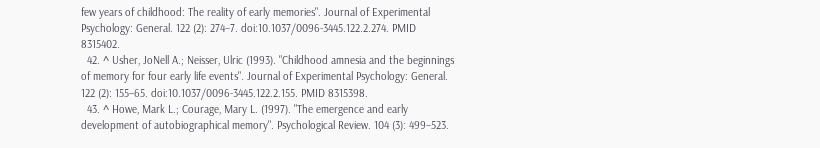few years of childhood: The reality of early memories". Journal of Experimental Psychology: General. 122 (2): 274–7. doi:10.1037/0096-3445.122.2.274. PMID 8315402.
  42. ^ Usher, JoNell A.; Neisser, Ulric (1993). "Childhood amnesia and the beginnings of memory for four early life events". Journal of Experimental Psychology: General. 122 (2): 155–65. doi:10.1037/0096-3445.122.2.155. PMID 8315398.
  43. ^ Howe, Mark L.; Courage, Mary L. (1997). "The emergence and early development of autobiographical memory". Psychological Review. 104 (3): 499–523.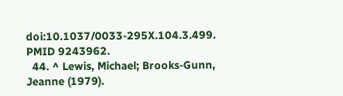doi:10.1037/0033-295X.104.3.499. PMID 9243962.
  44. ^ Lewis, Michael; Brooks-Gunn, Jeanne (1979).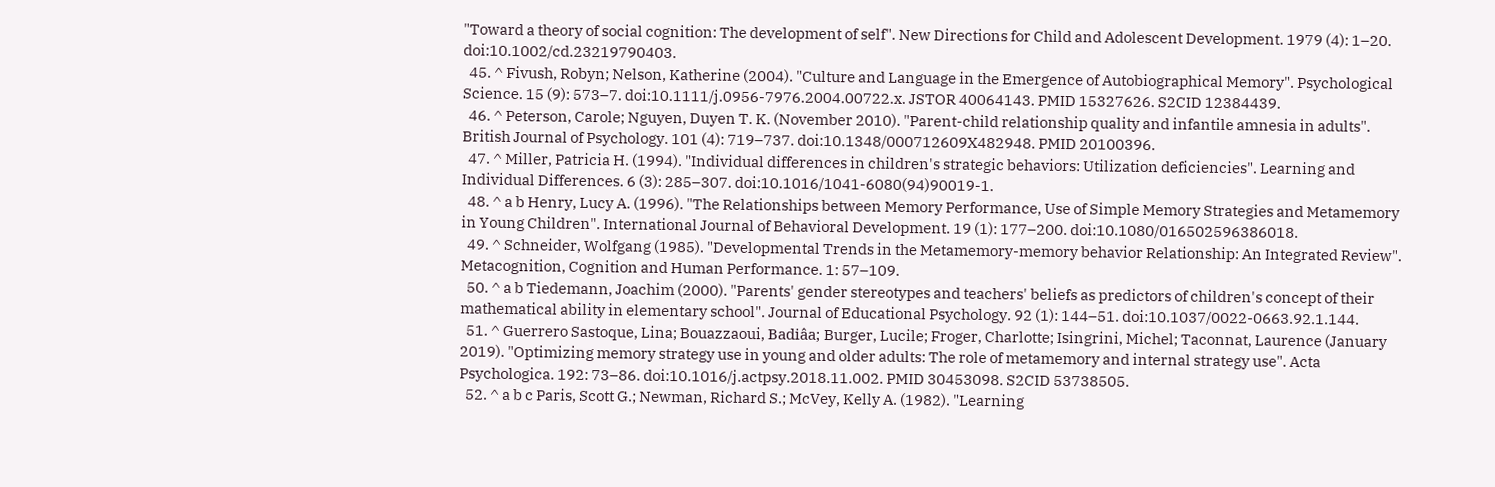"Toward a theory of social cognition: The development of self". New Directions for Child and Adolescent Development. 1979 (4): 1–20. doi:10.1002/cd.23219790403.
  45. ^ Fivush, Robyn; Nelson, Katherine (2004). "Culture and Language in the Emergence of Autobiographical Memory". Psychological Science. 15 (9): 573–7. doi:10.1111/j.0956-7976.2004.00722.x. JSTOR 40064143. PMID 15327626. S2CID 12384439.
  46. ^ Peterson, Carole; Nguyen, Duyen T. K. (November 2010). "Parent-child relationship quality and infantile amnesia in adults". British Journal of Psychology. 101 (4): 719–737. doi:10.1348/000712609X482948. PMID 20100396.
  47. ^ Miller, Patricia H. (1994). "Individual differences in children's strategic behaviors: Utilization deficiencies". Learning and Individual Differences. 6 (3): 285–307. doi:10.1016/1041-6080(94)90019-1.
  48. ^ a b Henry, Lucy A. (1996). "The Relationships between Memory Performance, Use of Simple Memory Strategies and Metamemory in Young Children". International Journal of Behavioral Development. 19 (1): 177–200. doi:10.1080/016502596386018.
  49. ^ Schneider, Wolfgang (1985). "Developmental Trends in the Metamemory-memory behavior Relationship: An Integrated Review". Metacognition, Cognition and Human Performance. 1: 57–109.
  50. ^ a b Tiedemann, Joachim (2000). "Parents' gender stereotypes and teachers' beliefs as predictors of children's concept of their mathematical ability in elementary school". Journal of Educational Psychology. 92 (1): 144–51. doi:10.1037/0022-0663.92.1.144.
  51. ^ Guerrero Sastoque, Lina; Bouazzaoui, Badiâa; Burger, Lucile; Froger, Charlotte; Isingrini, Michel; Taconnat, Laurence (January 2019). "Optimizing memory strategy use in young and older adults: The role of metamemory and internal strategy use". Acta Psychologica. 192: 73–86. doi:10.1016/j.actpsy.2018.11.002. PMID 30453098. S2CID 53738505.
  52. ^ a b c Paris, Scott G.; Newman, Richard S.; McVey, Kelly A. (1982). "Learning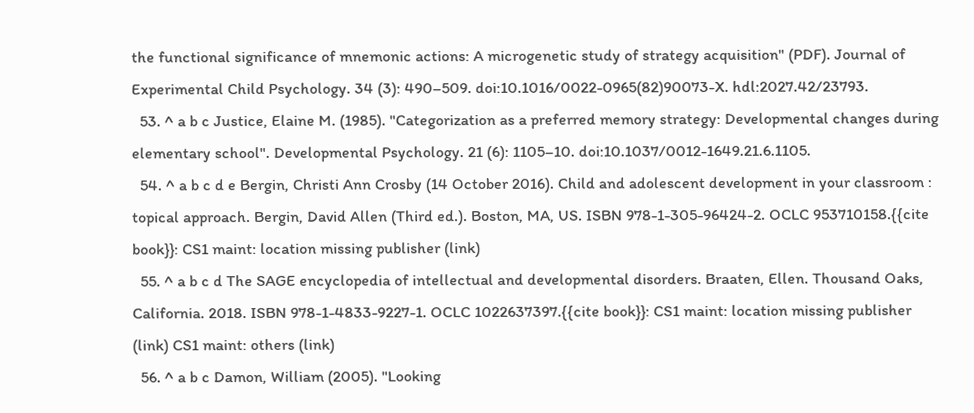the functional significance of mnemonic actions: A microgenetic study of strategy acquisition" (PDF). Journal of Experimental Child Psychology. 34 (3): 490–509. doi:10.1016/0022-0965(82)90073-X. hdl:2027.42/23793.
  53. ^ a b c Justice, Elaine M. (1985). "Categorization as a preferred memory strategy: Developmental changes during elementary school". Developmental Psychology. 21 (6): 1105–10. doi:10.1037/0012-1649.21.6.1105.
  54. ^ a b c d e Bergin, Christi Ann Crosby (14 October 2016). Child and adolescent development in your classroom : topical approach. Bergin, David Allen (Third ed.). Boston, MA, US. ISBN 978-1-305-96424-2. OCLC 953710158.{{cite book}}: CS1 maint: location missing publisher (link)
  55. ^ a b c d The SAGE encyclopedia of intellectual and developmental disorders. Braaten, Ellen. Thousand Oaks, California. 2018. ISBN 978-1-4833-9227-1. OCLC 1022637397.{{cite book}}: CS1 maint: location missing publisher (link) CS1 maint: others (link)
  56. ^ a b c Damon, William (2005). "Looking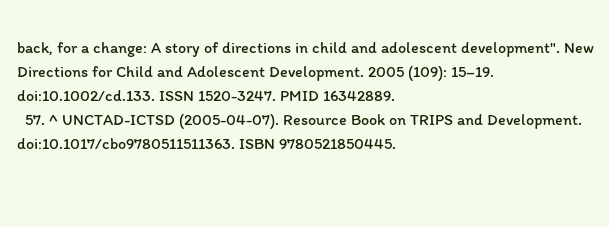back, for a change: A story of directions in child and adolescent development". New Directions for Child and Adolescent Development. 2005 (109): 15–19. doi:10.1002/cd.133. ISSN 1520-3247. PMID 16342889.
  57. ^ UNCTAD-ICTSD (2005-04-07). Resource Book on TRIPS and Development. doi:10.1017/cbo9780511511363. ISBN 9780521850445.